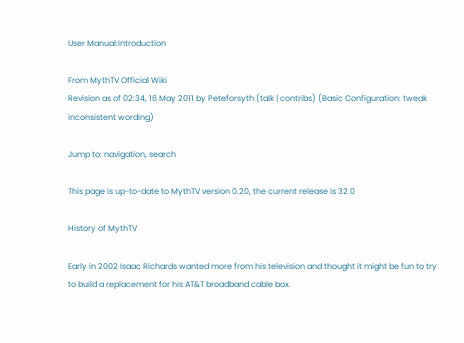User Manual:Introduction

From MythTV Official Wiki
Revision as of 02:34, 16 May 2011 by Peteforsyth (talk | contribs) (Basic Configuration: tweak inconsistent wording)

Jump to: navigation, search

This page is up-to-date to MythTV version 0.20, the current release is 32.0

History of MythTV

Early in 2002 Isaac Richards wanted more from his television and thought it might be fun to try to build a replacement for his AT&T broadband cable box.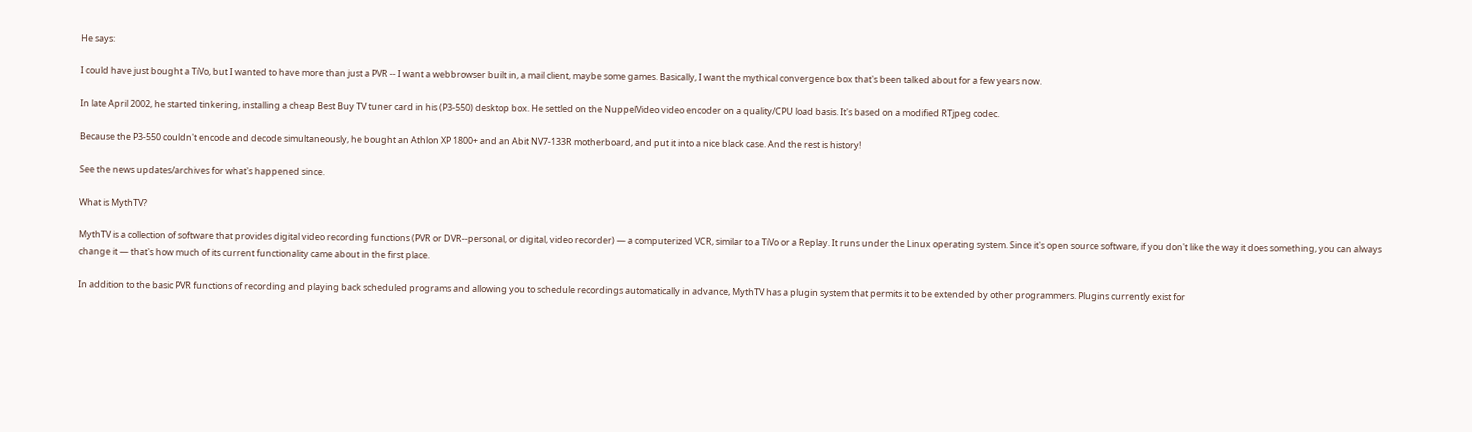He says:

I could have just bought a TiVo, but I wanted to have more than just a PVR -- I want a webbrowser built in, a mail client, maybe some games. Basically, I want the mythical convergence box that's been talked about for a few years now.

In late April 2002, he started tinkering, installing a cheap Best Buy TV tuner card in his (P3-550) desktop box. He settled on the NuppelVideo video encoder on a quality/CPU load basis. It's based on a modified RTjpeg codec.

Because the P3-550 couldn't encode and decode simultaneously, he bought an Athlon XP 1800+ and an Abit NV7-133R motherboard, and put it into a nice black case. And the rest is history!

See the news updates/archives for what's happened since.

What is MythTV?

MythTV is a collection of software that provides digital video recording functions (PVR or DVR--personal, or digital, video recorder) — a computerized VCR, similar to a TiVo or a Replay. It runs under the Linux operating system. Since it's open source software, if you don't like the way it does something, you can always change it — that's how much of its current functionality came about in the first place.

In addition to the basic PVR functions of recording and playing back scheduled programs and allowing you to schedule recordings automatically in advance, MythTV has a plugin system that permits it to be extended by other programmers. Plugins currently exist for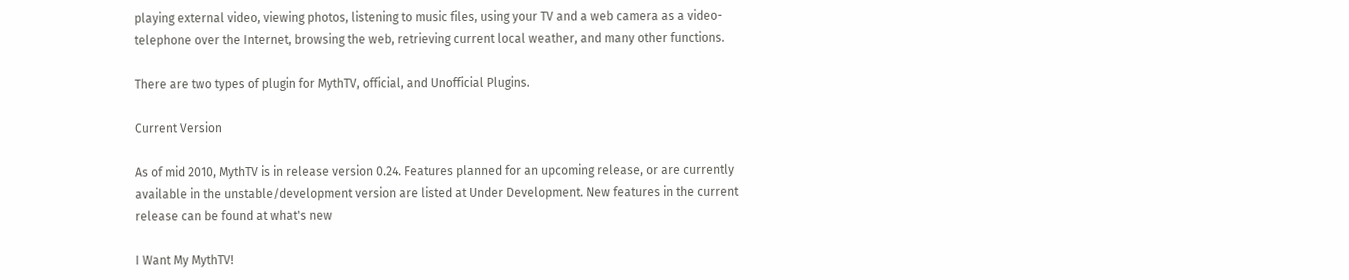playing external video, viewing photos, listening to music files, using your TV and a web camera as a video-telephone over the Internet, browsing the web, retrieving current local weather, and many other functions.

There are two types of plugin for MythTV, official, and Unofficial Plugins.

Current Version

As of mid 2010, MythTV is in release version 0.24. Features planned for an upcoming release, or are currently available in the unstable/development version are listed at Under Development. New features in the current release can be found at what's new

I Want My MythTV!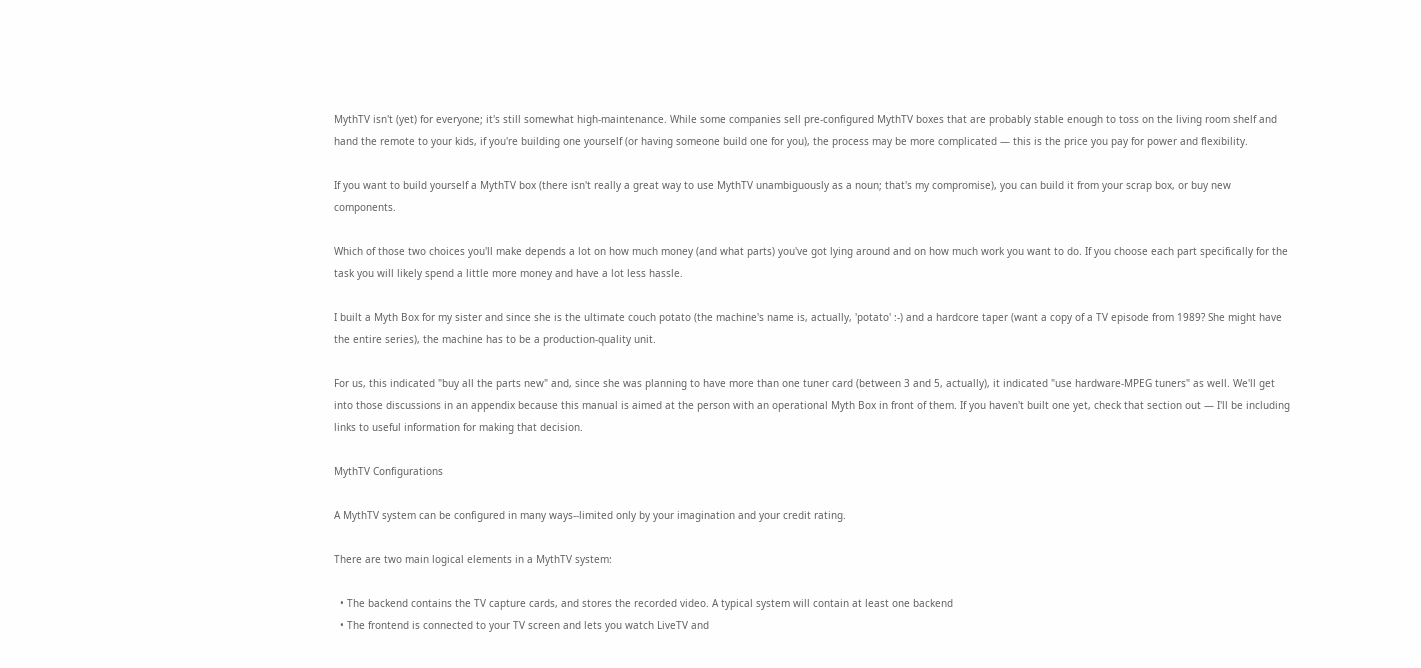MythTV isn't (yet) for everyone; it's still somewhat high-maintenance. While some companies sell pre-configured MythTV boxes that are probably stable enough to toss on the living room shelf and hand the remote to your kids, if you're building one yourself (or having someone build one for you), the process may be more complicated — this is the price you pay for power and flexibility.

If you want to build yourself a MythTV box (there isn't really a great way to use MythTV unambiguously as a noun; that's my compromise), you can build it from your scrap box, or buy new components.

Which of those two choices you'll make depends a lot on how much money (and what parts) you've got lying around and on how much work you want to do. If you choose each part specifically for the task you will likely spend a little more money and have a lot less hassle.

I built a Myth Box for my sister and since she is the ultimate couch potato (the machine's name is, actually, 'potato' :-) and a hardcore taper (want a copy of a TV episode from 1989? She might have the entire series), the machine has to be a production-quality unit.

For us, this indicated "buy all the parts new" and, since she was planning to have more than one tuner card (between 3 and 5, actually), it indicated "use hardware-MPEG tuners" as well. We'll get into those discussions in an appendix because this manual is aimed at the person with an operational Myth Box in front of them. If you haven't built one yet, check that section out — I'll be including links to useful information for making that decision.

MythTV Configurations

A MythTV system can be configured in many ways--limited only by your imagination and your credit rating.

There are two main logical elements in a MythTV system:

  • The backend contains the TV capture cards, and stores the recorded video. A typical system will contain at least one backend
  • The frontend is connected to your TV screen and lets you watch LiveTV and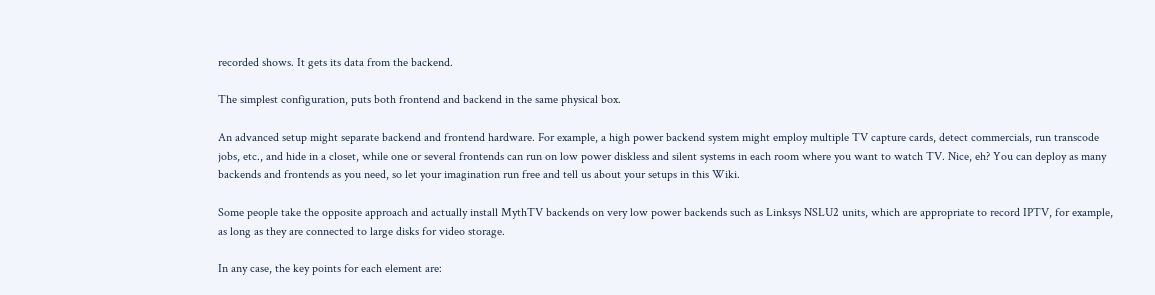recorded shows. It gets its data from the backend.

The simplest configuration, puts both frontend and backend in the same physical box.

An advanced setup might separate backend and frontend hardware. For example, a high power backend system might employ multiple TV capture cards, detect commercials, run transcode jobs, etc., and hide in a closet, while one or several frontends can run on low power diskless and silent systems in each room where you want to watch TV. Nice, eh? You can deploy as many backends and frontends as you need, so let your imagination run free and tell us about your setups in this Wiki.

Some people take the opposite approach and actually install MythTV backends on very low power backends such as Linksys NSLU2 units, which are appropriate to record IPTV, for example, as long as they are connected to large disks for video storage.

In any case, the key points for each element are: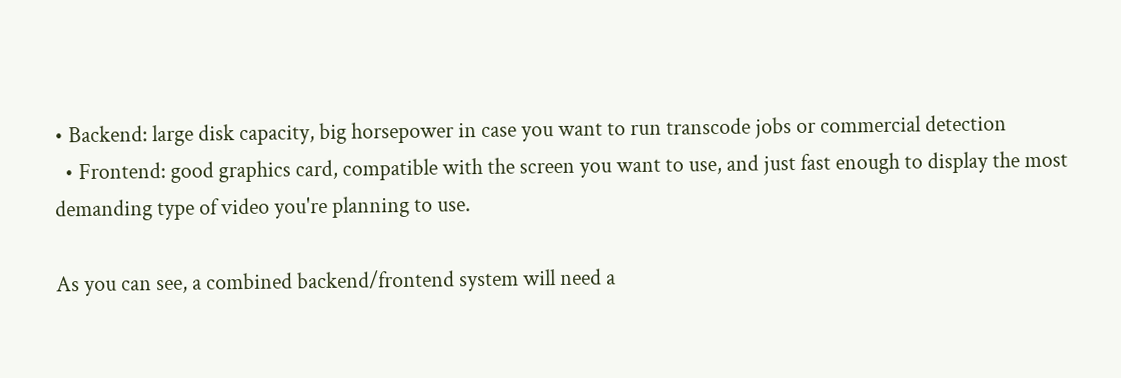• Backend: large disk capacity, big horsepower in case you want to run transcode jobs or commercial detection
  • Frontend: good graphics card, compatible with the screen you want to use, and just fast enough to display the most demanding type of video you're planning to use.

As you can see, a combined backend/frontend system will need a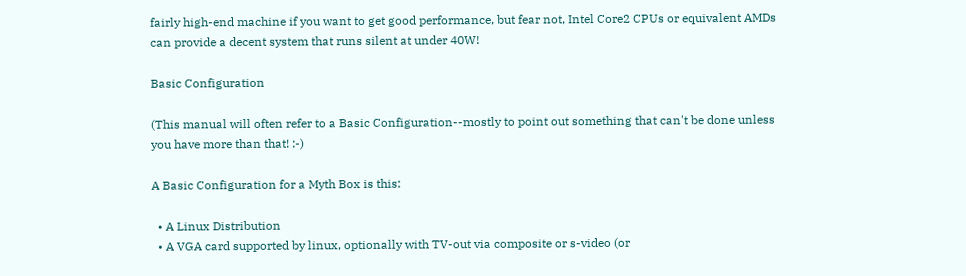fairly high-end machine if you want to get good performance, but fear not, Intel Core2 CPUs or equivalent AMDs can provide a decent system that runs silent at under 40W!

Basic Configuration

(This manual will often refer to a Basic Configuration--mostly to point out something that can't be done unless you have more than that! :-)

A Basic Configuration for a Myth Box is this:

  • A Linux Distribution
  • A VGA card supported by linux, optionally with TV-out via composite or s-video (or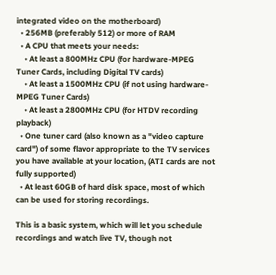integrated video on the motherboard)
  • 256MB (preferably 512) or more of RAM
  • A CPU that meets your needs:
    • At least a 800MHz CPU (for hardware-MPEG Tuner Cards, including Digital TV cards)
    • At least a 1500MHz CPU (if not using hardware-MPEG Tuner Cards)
    • At least a 2800MHz CPU (for HTDV recording playback)
  • One tuner card (also known as a "video capture card") of some flavor appropriate to the TV services you have available at your location, (ATI cards are not fully supported)
  • At least 60GB of hard disk space, most of which can be used for storing recordings.

This is a basic system, which will let you schedule recordings and watch live TV, though not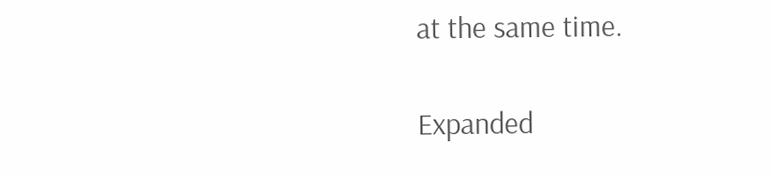at the same time.

Expanded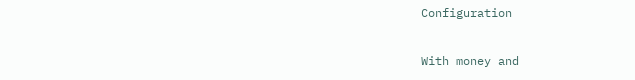Configuration

With money and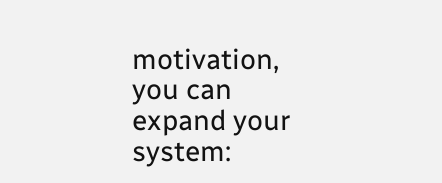motivation, you can expand your system: